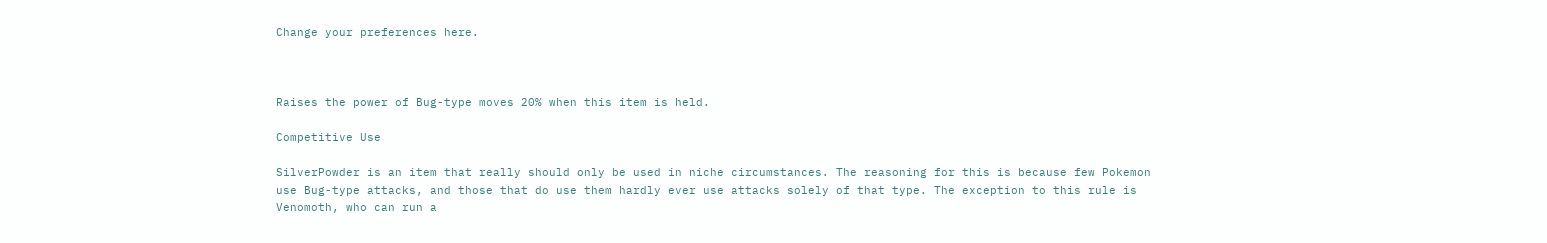Change your preferences here.



Raises the power of Bug-type moves 20% when this item is held.

Competitive Use

SilverPowder is an item that really should only be used in niche circumstances. The reasoning for this is because few Pokemon use Bug-type attacks, and those that do use them hardly ever use attacks solely of that type. The exception to this rule is Venomoth, who can run a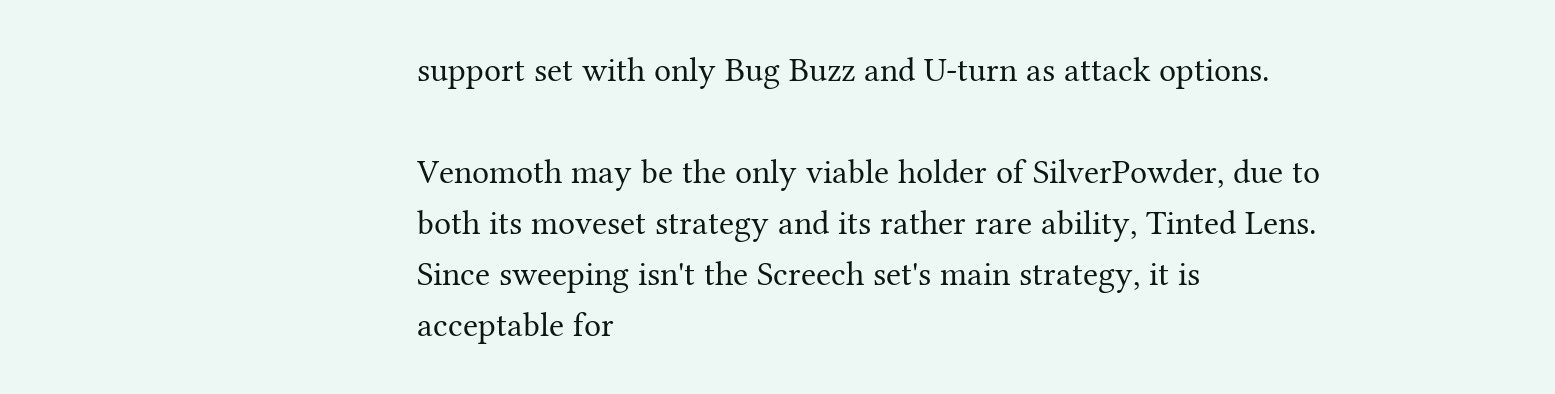support set with only Bug Buzz and U-turn as attack options.

Venomoth may be the only viable holder of SilverPowder, due to both its moveset strategy and its rather rare ability, Tinted Lens. Since sweeping isn't the Screech set's main strategy, it is acceptable for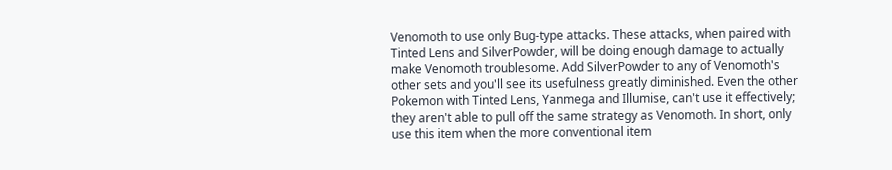Venomoth to use only Bug-type attacks. These attacks, when paired with Tinted Lens and SilverPowder, will be doing enough damage to actually make Venomoth troublesome. Add SilverPowder to any of Venomoth's other sets and you'll see its usefulness greatly diminished. Even the other Pokemon with Tinted Lens, Yanmega and Illumise, can't use it effectively; they aren't able to pull off the same strategy as Venomoth. In short, only use this item when the more conventional item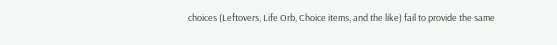choices (Leftovers, Life Orb, Choice items, and the like) fail to provide the same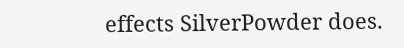effects SilverPowder does.